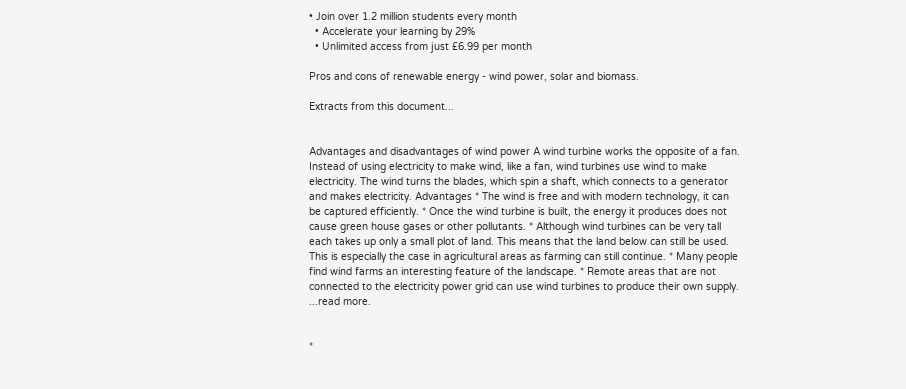• Join over 1.2 million students every month
  • Accelerate your learning by 29%
  • Unlimited access from just £6.99 per month

Pros and cons of renewable energy - wind power, solar and biomass.

Extracts from this document...


Advantages and disadvantages of wind power A wind turbine works the opposite of a fan. Instead of using electricity to make wind, like a fan, wind turbines use wind to make electricity. The wind turns the blades, which spin a shaft, which connects to a generator and makes electricity. Advantages * The wind is free and with modern technology, it can be captured efficiently. * Once the wind turbine is built, the energy it produces does not cause green house gases or other pollutants. * Although wind turbines can be very tall each takes up only a small plot of land. This means that the land below can still be used. This is especially the case in agricultural areas as farming can still continue. * Many people find wind farms an interesting feature of the landscape. * Remote areas that are not connected to the electricity power grid can use wind turbines to produce their own supply. ...read more.


*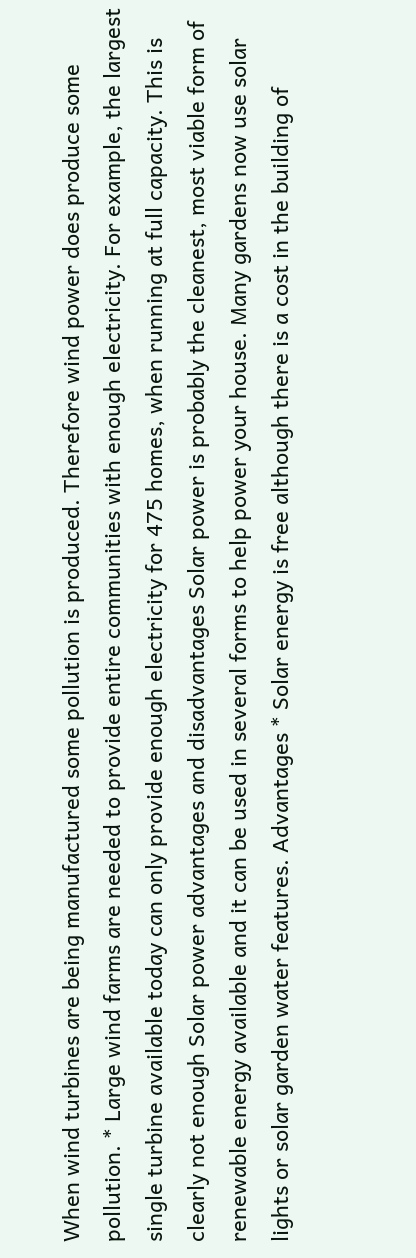When wind turbines are being manufactured some pollution is produced. Therefore wind power does produce some pollution. * Large wind farms are needed to provide entire communities with enough electricity. For example, the largest single turbine available today can only provide enough electricity for 475 homes, when running at full capacity. This is clearly not enough Solar power advantages and disadvantages Solar power is probably the cleanest, most viable form of renewable energy available and it can be used in several forms to help power your house. Many gardens now use solar lights or solar garden water features. Advantages * Solar energy is free although there is a cost in the building of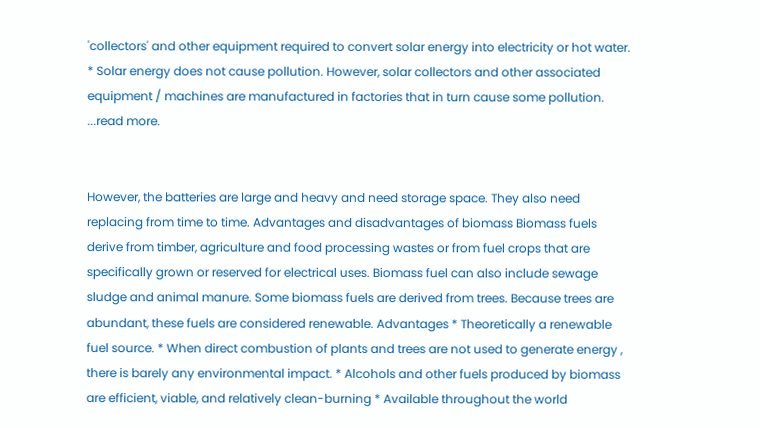'collectors' and other equipment required to convert solar energy into electricity or hot water. * Solar energy does not cause pollution. However, solar collectors and other associated equipment / machines are manufactured in factories that in turn cause some pollution. ...read more.


However, the batteries are large and heavy and need storage space. They also need replacing from time to time. Advantages and disadvantages of biomass Biomass fuels derive from timber, agriculture and food processing wastes or from fuel crops that are specifically grown or reserved for electrical uses. Biomass fuel can also include sewage sludge and animal manure. Some biomass fuels are derived from trees. Because trees are abundant, these fuels are considered renewable. Advantages * Theoretically a renewable fuel source. * When direct combustion of plants and trees are not used to generate energy , there is barely any environmental impact. * Alcohols and other fuels produced by biomass are efficient, viable, and relatively clean-burning * Available throughout the world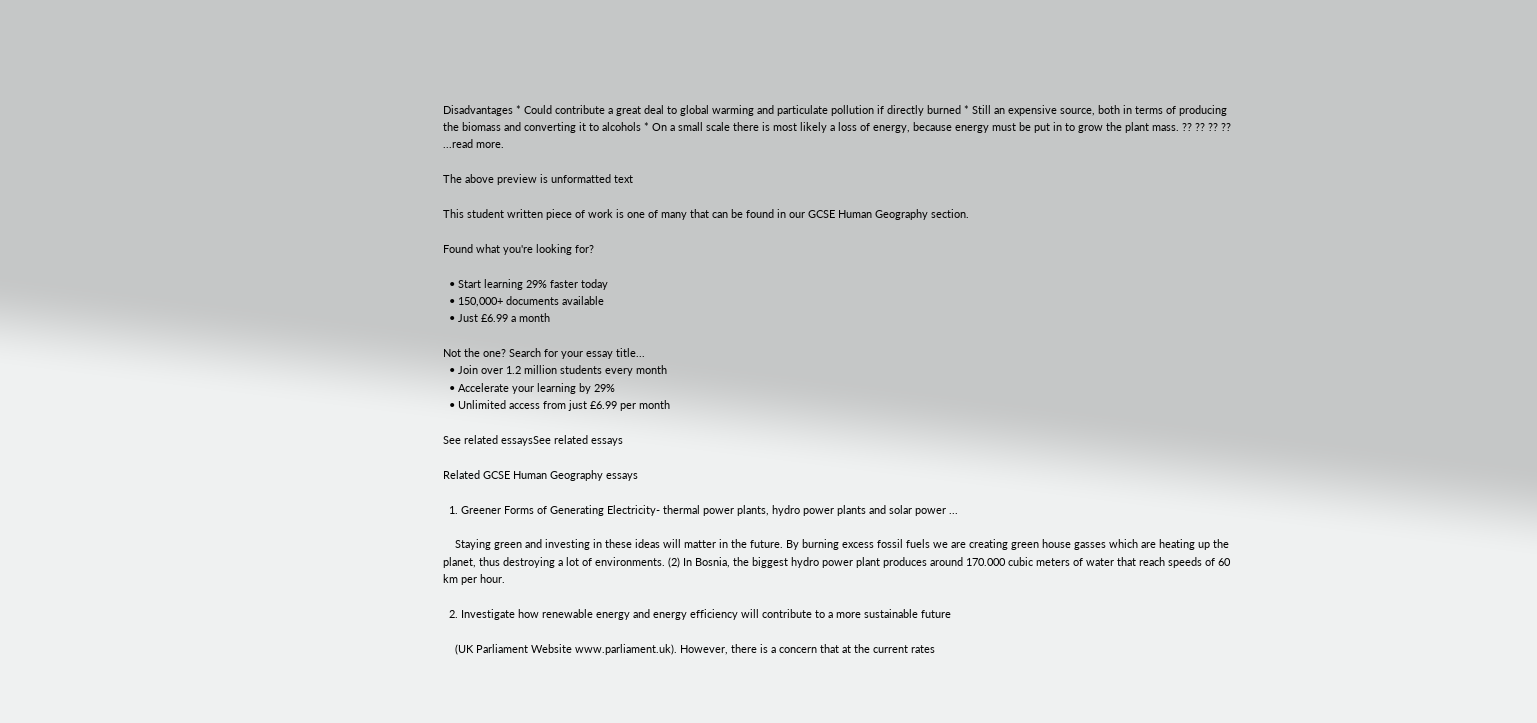Disadvantages * Could contribute a great deal to global warming and particulate pollution if directly burned * Still an expensive source, both in terms of producing the biomass and converting it to alcohols * On a small scale there is most likely a loss of energy, because energy must be put in to grow the plant mass. ?? ?? ?? ?? ...read more.

The above preview is unformatted text

This student written piece of work is one of many that can be found in our GCSE Human Geography section.

Found what you're looking for?

  • Start learning 29% faster today
  • 150,000+ documents available
  • Just £6.99 a month

Not the one? Search for your essay title...
  • Join over 1.2 million students every month
  • Accelerate your learning by 29%
  • Unlimited access from just £6.99 per month

See related essaysSee related essays

Related GCSE Human Geography essays

  1. Greener Forms of Generating Electricity- thermal power plants, hydro power plants and solar power ...

    Staying green and investing in these ideas will matter in the future. By burning excess fossil fuels we are creating green house gasses which are heating up the planet, thus destroying a lot of environments. (2) In Bosnia, the biggest hydro power plant produces around 170.000 cubic meters of water that reach speeds of 60 km per hour.

  2. Investigate how renewable energy and energy efficiency will contribute to a more sustainable future

    (UK Parliament Website www.parliament.uk). However, there is a concern that at the current rates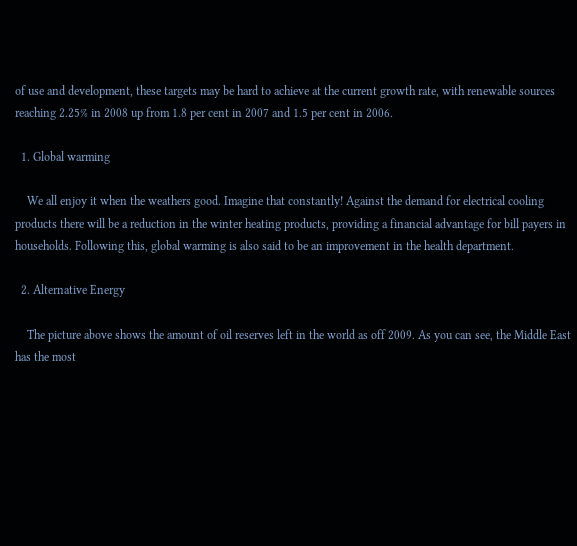of use and development, these targets may be hard to achieve at the current growth rate, with renewable sources reaching 2.25% in 2008 up from 1.8 per cent in 2007 and 1.5 per cent in 2006.

  1. Global warming

    We all enjoy it when the weathers good. Imagine that constantly! Against the demand for electrical cooling products there will be a reduction in the winter heating products, providing a financial advantage for bill payers in households. Following this, global warming is also said to be an improvement in the health department.

  2. Alternative Energy

    The picture above shows the amount of oil reserves left in the world as off 2009. As you can see, the Middle East has the most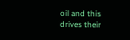oil and this drives their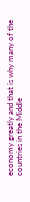economy greatly and that is why many of the countries in the Middle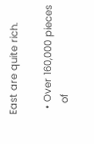East are quite rich.

  • Over 160,000 pieces
    of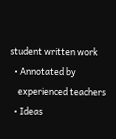student written work
  • Annotated by
    experienced teachers
  • Ideas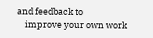and feedback to
    improve your own work